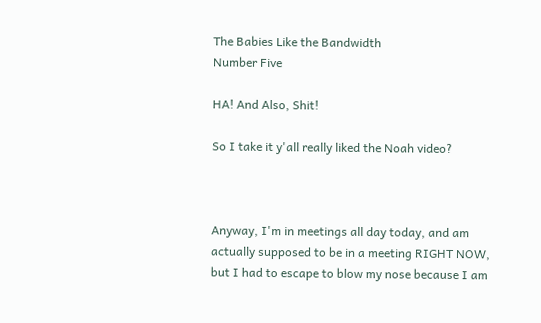The Babies Like the Bandwidth
Number Five

HA! And Also, Shit!

So I take it y'all really liked the Noah video?



Anyway, I'm in meetings all day today, and am actually supposed to be in a meeting RIGHT NOW, but I had to escape to blow my nose because I am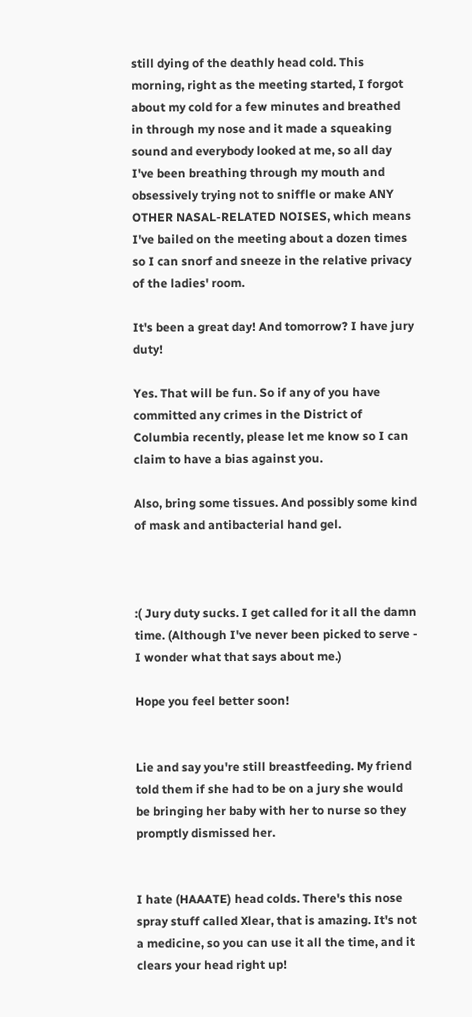still dying of the deathly head cold. This morning, right as the meeting started, I forgot about my cold for a few minutes and breathed in through my nose and it made a squeaking sound and everybody looked at me, so all day I've been breathing through my mouth and obsessively trying not to sniffle or make ANY OTHER NASAL-RELATED NOISES, which means I've bailed on the meeting about a dozen times so I can snorf and sneeze in the relative privacy of the ladies' room.

It's been a great day! And tomorrow? I have jury duty!

Yes. That will be fun. So if any of you have committed any crimes in the District of Columbia recently, please let me know so I can claim to have a bias against you.

Also, bring some tissues. And possibly some kind of mask and antibacterial hand gel.



:( Jury duty sucks. I get called for it all the damn time. (Although I've never been picked to serve - I wonder what that says about me.)

Hope you feel better soon!


Lie and say you're still breastfeeding. My friend told them if she had to be on a jury she would be bringing her baby with her to nurse so they promptly dismissed her.


I hate (HAAATE) head colds. There's this nose spray stuff called Xlear, that is amazing. It's not a medicine, so you can use it all the time, and it clears your head right up!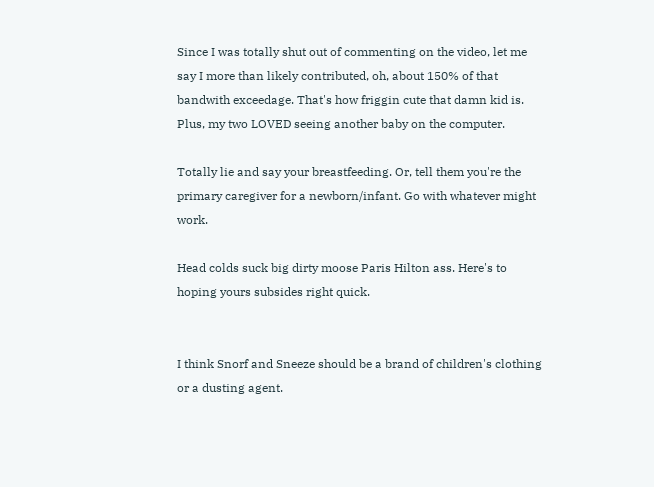Since I was totally shut out of commenting on the video, let me say I more than likely contributed, oh, about 150% of that bandwith exceedage. That's how friggin cute that damn kid is. Plus, my two LOVED seeing another baby on the computer.

Totally lie and say your breastfeeding. Or, tell them you're the primary caregiver for a newborn/infant. Go with whatever might work.

Head colds suck big dirty moose Paris Hilton ass. Here's to hoping yours subsides right quick.


I think Snorf and Sneeze should be a brand of children's clothing or a dusting agent.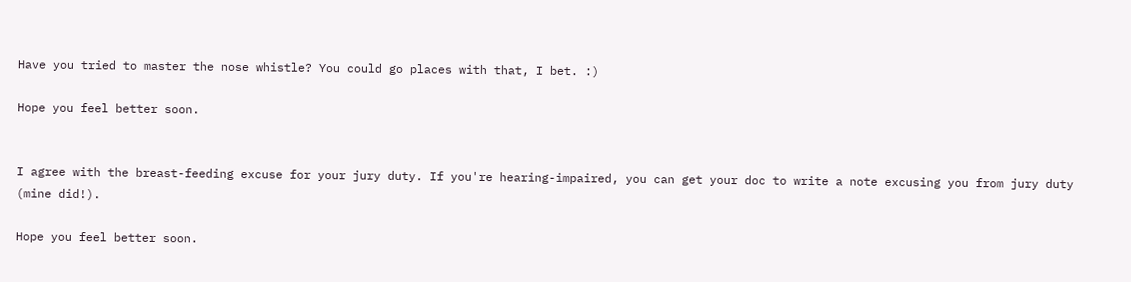Have you tried to master the nose whistle? You could go places with that, I bet. :)

Hope you feel better soon.


I agree with the breast-feeding excuse for your jury duty. If you're hearing-impaired, you can get your doc to write a note excusing you from jury duty (mine did!).

Hope you feel better soon.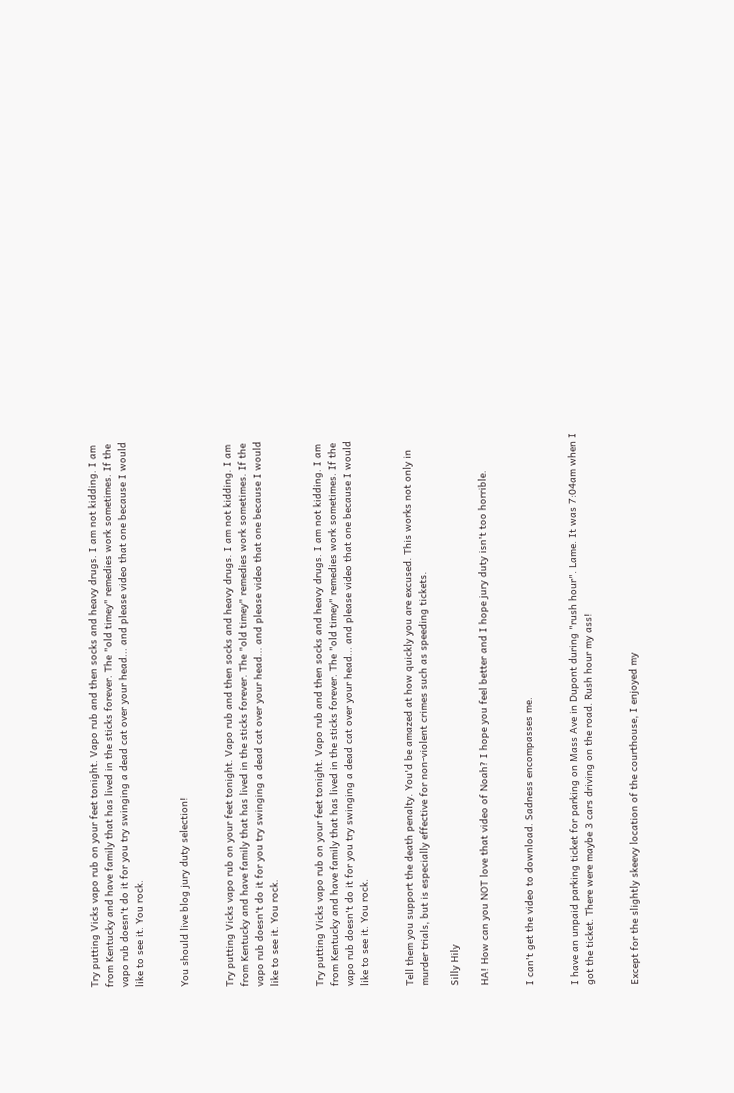Try putting Vicks vapo rub on your feet tonight. Vapo rub and then socks and heavy drugs. I am not kidding. I am from Kentucky and have family that has lived in the sticks forever. The "old timey" remedies work sometimes. If the vapo rub doesn't do it for you try swinging a dead cat over your head... and please video that one because I would like to see it. You rock.


You should live blog jury duty selection!


Try putting Vicks vapo rub on your feet tonight. Vapo rub and then socks and heavy drugs. I am not kidding. I am from Kentucky and have family that has lived in the sticks forever. The "old timey" remedies work sometimes. If the vapo rub doesn't do it for you try swinging a dead cat over your head... and please video that one because I would like to see it. You rock.


Try putting Vicks vapo rub on your feet tonight. Vapo rub and then socks and heavy drugs. I am not kidding. I am from Kentucky and have family that has lived in the sticks forever. The "old timey" remedies work sometimes. If the vapo rub doesn't do it for you try swinging a dead cat over your head... and please video that one because I would like to see it. You rock.


Tell them you support the death penalty. You'd be amazed at how quickly you are excused. This works not only in murder trials, but is especially effective for non-violent crimes such as speeding tickets.

Silly Hily

HA! How can you NOT love that video of Noah? I hope you feel better and I hope jury duty isn't too horrible.


I can't get the video to download. Sadness encompasses me.


I have an unpaid parking ticket for parking on Mass Ave in Dupont during "rush hour". Lame. It was 7:04am when I got the ticket. There were maybe 3 cars driving on the road. Rush hour my ass!


Except for the slightly skeevy location of the courthouse, I enjoyed my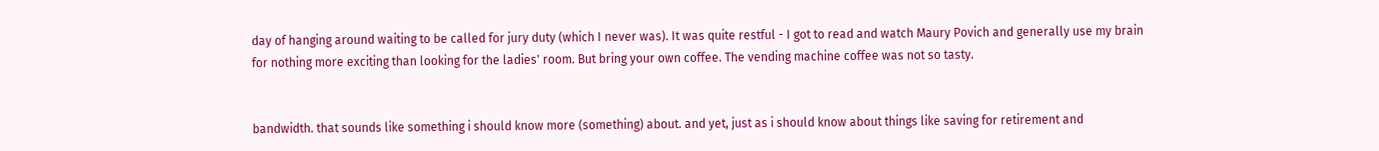day of hanging around waiting to be called for jury duty (which I never was). It was quite restful - I got to read and watch Maury Povich and generally use my brain for nothing more exciting than looking for the ladies' room. But bring your own coffee. The vending machine coffee was not so tasty.


bandwidth. that sounds like something i should know more (something) about. and yet, just as i should know about things like saving for retirement and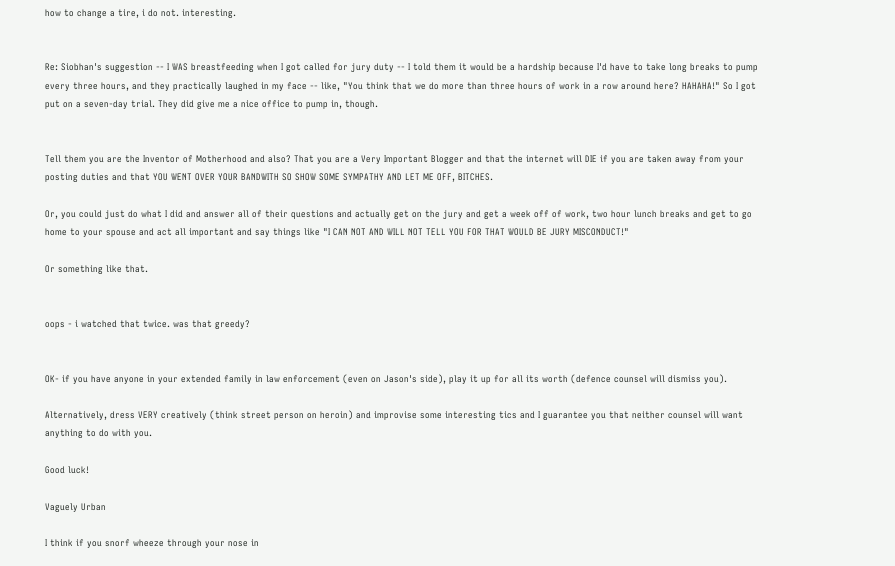how to change a tire, i do not. interesting.


Re: Siobhan's suggestion -- I WAS breastfeeding when I got called for jury duty -- I told them it would be a hardship because I'd have to take long breaks to pump every three hours, and they practically laughed in my face -- like, "You think that we do more than three hours of work in a row around here? HAHAHA!" So I got put on a seven-day trial. They did give me a nice office to pump in, though.


Tell them you are the Inventor of Motherhood and also? That you are a Very Important Blogger and that the internet will DIE if you are taken away from your posting duties and that YOU WENT OVER YOUR BANDWITH SO SHOW SOME SYMPATHY AND LET ME OFF, BITCHES.

Or, you could just do what I did and answer all of their questions and actually get on the jury and get a week off of work, two hour lunch breaks and get to go home to your spouse and act all important and say things like "I CAN NOT AND WILL NOT TELL YOU FOR THAT WOULD BE JURY MISCONDUCT!"

Or something like that.


oops - i watched that twice. was that greedy?


OK- if you have anyone in your extended family in law enforcement (even on Jason's side), play it up for all its worth (defence counsel will dismiss you).

Alternatively, dress VERY creatively (think street person on heroin) and improvise some interesting tics and I guarantee you that neither counsel will want anything to do with you.

Good luck!

Vaguely Urban

I think if you snorf wheeze through your nose in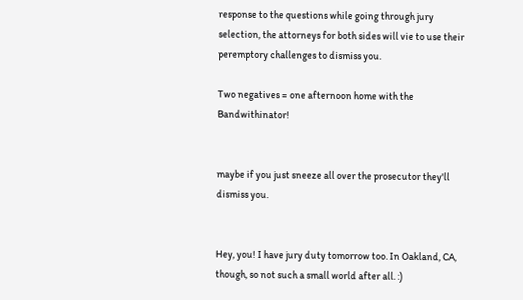response to the questions while going through jury selection, the attorneys for both sides will vie to use their peremptory challenges to dismiss you.

Two negatives = one afternoon home with the Bandwithinator!


maybe if you just sneeze all over the prosecutor they'll dismiss you.


Hey, you! I have jury duty tomorrow too. In Oakland, CA, though, so not such a small world after all. :)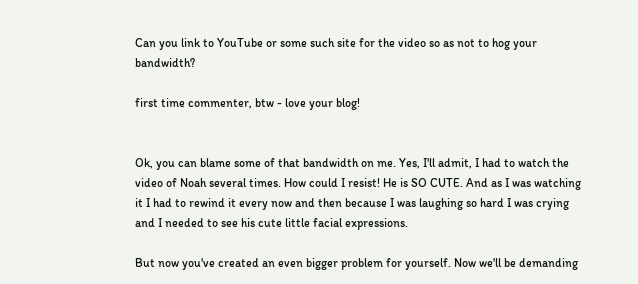Can you link to YouTube or some such site for the video so as not to hog your bandwidth?

first time commenter, btw - love your blog!


Ok, you can blame some of that bandwidth on me. Yes, I'll admit, I had to watch the video of Noah several times. How could I resist! He is SO CUTE. And as I was watching it I had to rewind it every now and then because I was laughing so hard I was crying and I needed to see his cute little facial expressions.

But now you've created an even bigger problem for yourself. Now we'll be demanding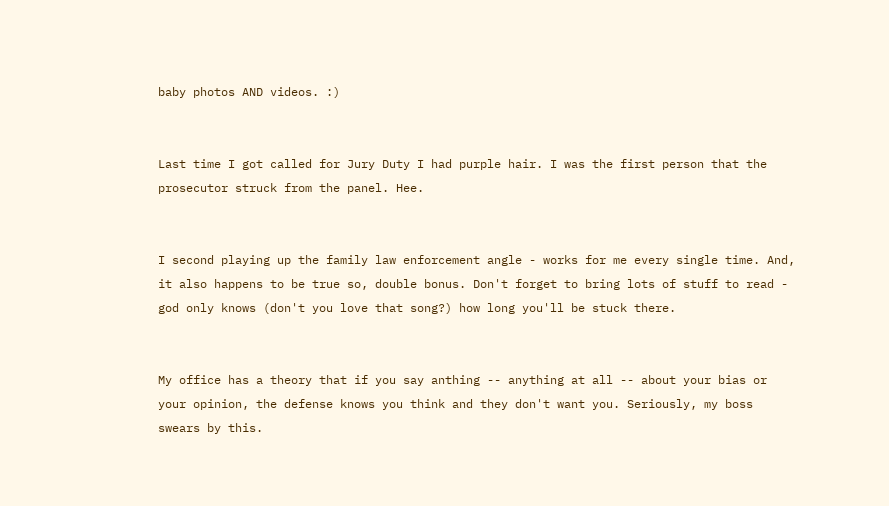baby photos AND videos. :)


Last time I got called for Jury Duty I had purple hair. I was the first person that the prosecutor struck from the panel. Hee.


I second playing up the family law enforcement angle - works for me every single time. And, it also happens to be true so, double bonus. Don't forget to bring lots of stuff to read - god only knows (don't you love that song?) how long you'll be stuck there.


My office has a theory that if you say anthing -- anything at all -- about your bias or your opinion, the defense knows you think and they don't want you. Seriously, my boss swears by this.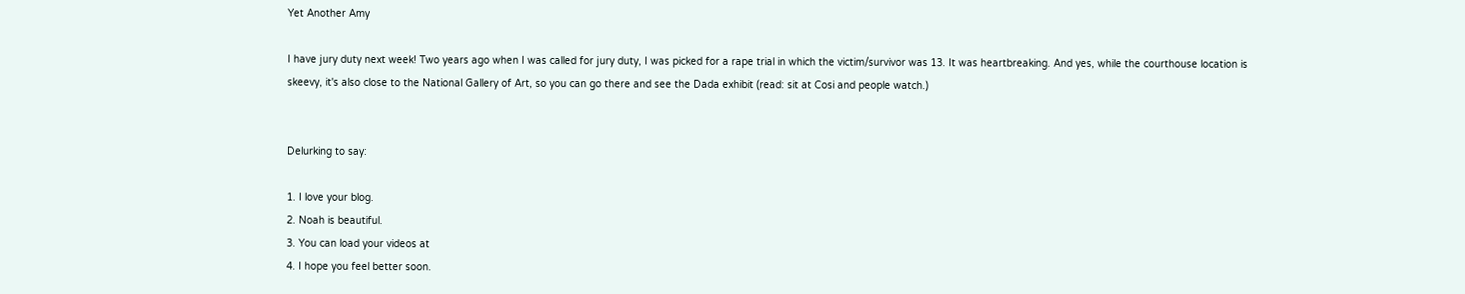Yet Another Amy

I have jury duty next week! Two years ago when I was called for jury duty, I was picked for a rape trial in which the victim/survivor was 13. It was heartbreaking. And yes, while the courthouse location is skeevy, it's also close to the National Gallery of Art, so you can go there and see the Dada exhibit (read: sit at Cosi and people watch.)


Delurking to say:

1. I love your blog.
2. Noah is beautiful.
3. You can load your videos at
4. I hope you feel better soon.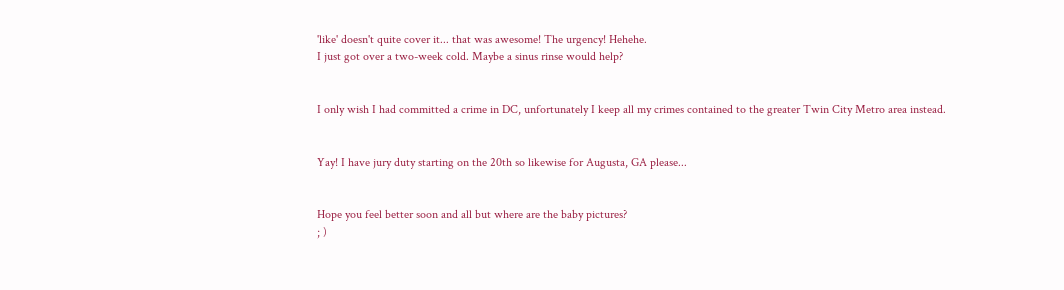'like' doesn't quite cover it... that was awesome! The urgency! Hehehe.
I just got over a two-week cold. Maybe a sinus rinse would help?


I only wish I had committed a crime in DC, unfortunately I keep all my crimes contained to the greater Twin City Metro area instead.


Yay! I have jury duty starting on the 20th so likewise for Augusta, GA please...


Hope you feel better soon and all but where are the baby pictures?
; )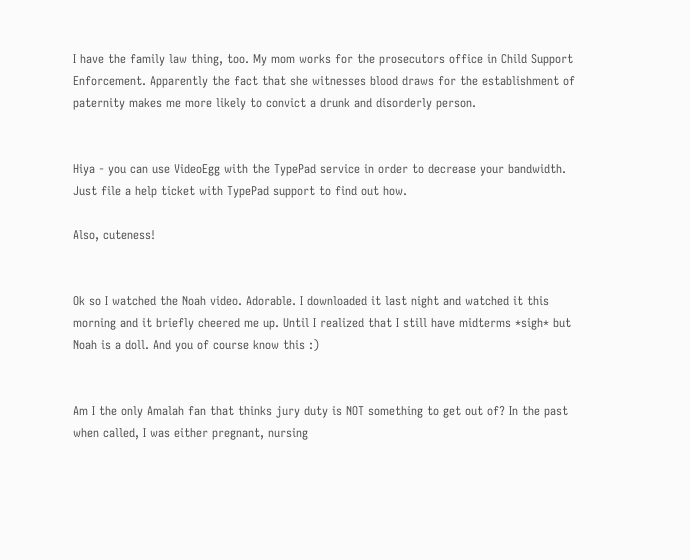I have the family law thing, too. My mom works for the prosecutors office in Child Support Enforcement. Apparently the fact that she witnesses blood draws for the establishment of paternity makes me more likely to convict a drunk and disorderly person.


Hiya - you can use VideoEgg with the TypePad service in order to decrease your bandwidth. Just file a help ticket with TypePad support to find out how.

Also, cuteness!


Ok so I watched the Noah video. Adorable. I downloaded it last night and watched it this morning and it briefly cheered me up. Until I realized that I still have midterms *sigh* but Noah is a doll. And you of course know this :)


Am I the only Amalah fan that thinks jury duty is NOT something to get out of? In the past when called, I was either pregnant, nursing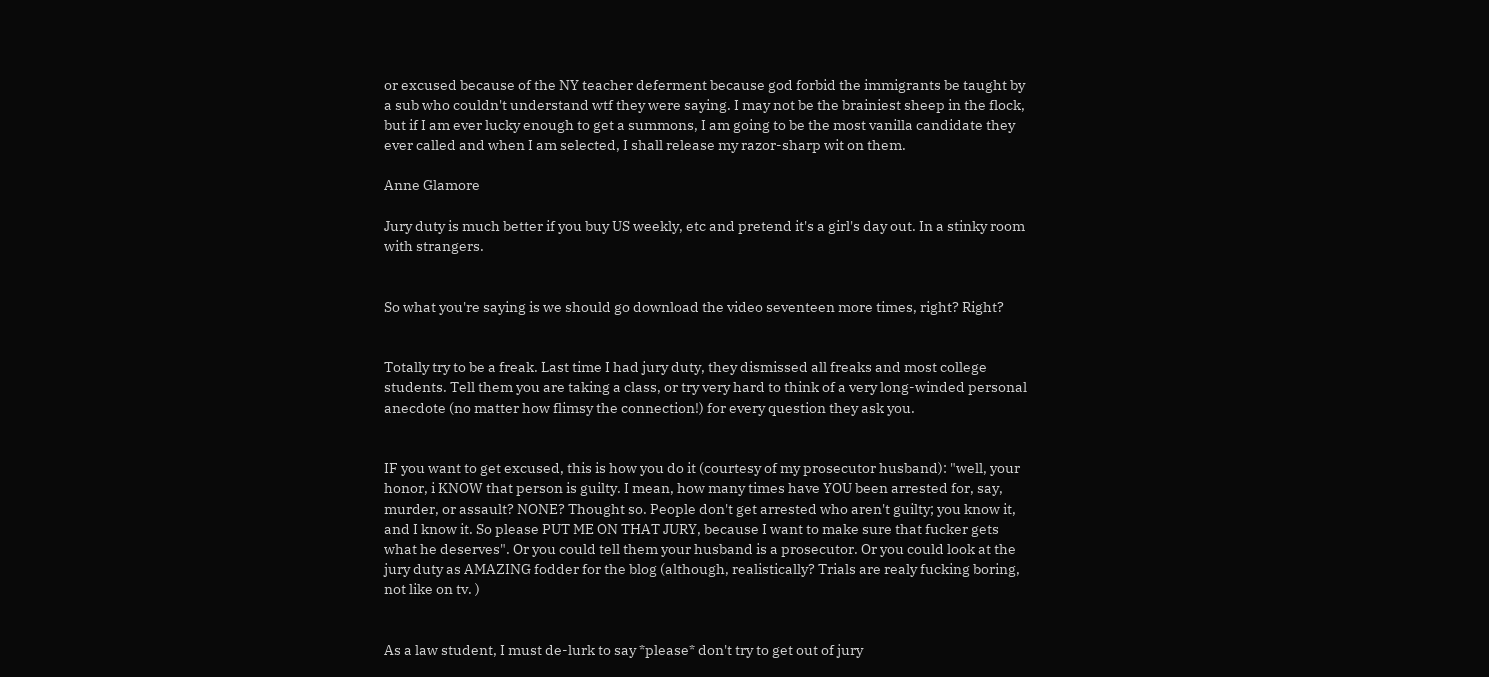or excused because of the NY teacher deferment because god forbid the immigrants be taught by a sub who couldn't understand wtf they were saying. I may not be the brainiest sheep in the flock, but if I am ever lucky enough to get a summons, I am going to be the most vanilla candidate they ever called and when I am selected, I shall release my razor-sharp wit on them.

Anne Glamore

Jury duty is much better if you buy US weekly, etc and pretend it's a girl's day out. In a stinky room with strangers.


So what you're saying is we should go download the video seventeen more times, right? Right?


Totally try to be a freak. Last time I had jury duty, they dismissed all freaks and most college students. Tell them you are taking a class, or try very hard to think of a very long-winded personal anecdote (no matter how flimsy the connection!) for every question they ask you.


IF you want to get excused, this is how you do it (courtesy of my prosecutor husband): "well, your honor, i KNOW that person is guilty. I mean, how many times have YOU been arrested for, say, murder, or assault? NONE? Thought so. People don't get arrested who aren't guilty; you know it, and I know it. So please PUT ME ON THAT JURY, because I want to make sure that fucker gets what he deserves". Or you could tell them your husband is a prosecutor. Or you could look at the jury duty as AMAZING fodder for the blog (although, realistically? Trials are realy fucking boring, not like on tv. )


As a law student, I must de-lurk to say *please* don't try to get out of jury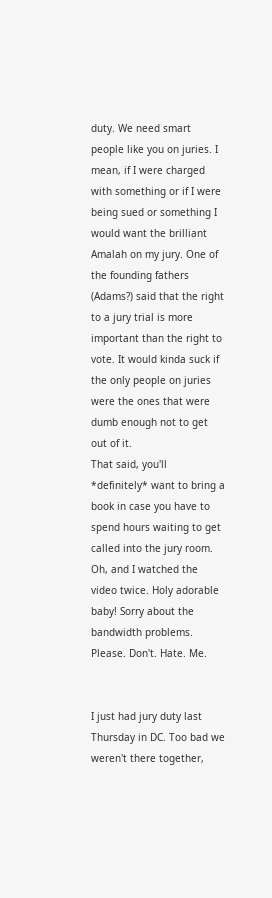duty. We need smart people like you on juries. I mean, if I were charged with something or if I were being sued or something I would want the brilliant Amalah on my jury. One of the founding fathers (Adams?) said that the right to a jury trial is more important than the right to vote. It would kinda suck if the only people on juries were the ones that were dumb enough not to get out of it.
That said, you'll *definitely* want to bring a book in case you have to spend hours waiting to get called into the jury room.
Oh, and I watched the video twice. Holy adorable baby! Sorry about the bandwidth problems.
Please. Don't. Hate. Me.


I just had jury duty last Thursday in DC. Too bad we weren't there together,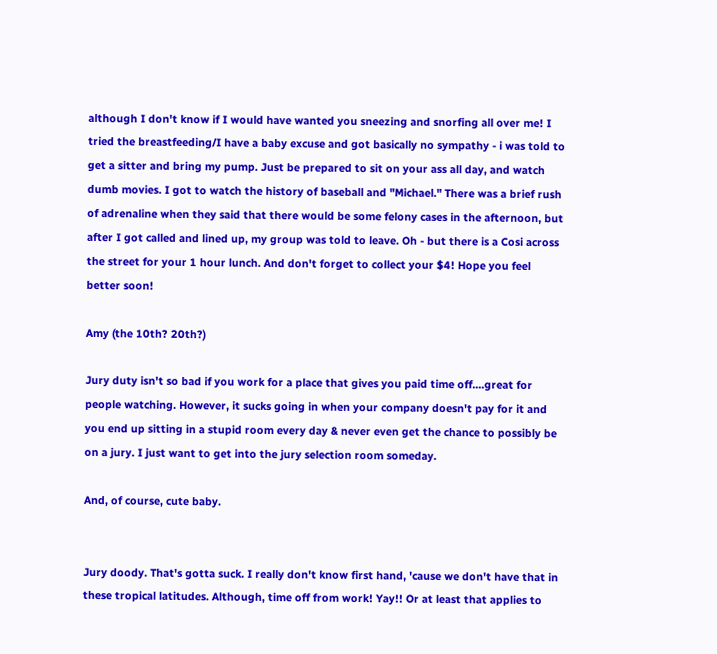although I don't know if I would have wanted you sneezing and snorfing all over me! I tried the breastfeeding/I have a baby excuse and got basically no sympathy - i was told to get a sitter and bring my pump. Just be prepared to sit on your ass all day, and watch dumb movies. I got to watch the history of baseball and "Michael." There was a brief rush of adrenaline when they said that there would be some felony cases in the afternoon, but after I got called and lined up, my group was told to leave. Oh - but there is a Cosi across the street for your 1 hour lunch. And don't forget to collect your $4! Hope you feel better soon!

Amy (the 10th? 20th?)

Jury duty isn't so bad if you work for a place that gives you paid time off....great for people watching. However, it sucks going in when your company doesn't pay for it and you end up sitting in a stupid room every day & never even get the chance to possibly be on a jury. I just want to get into the jury selection room someday.

And, of course, cute baby.


Jury doody. That's gotta suck. I really don't know first hand, 'cause we don't have that in these tropical latitudes. Although, time off from work! Yay!! Or at least that applies to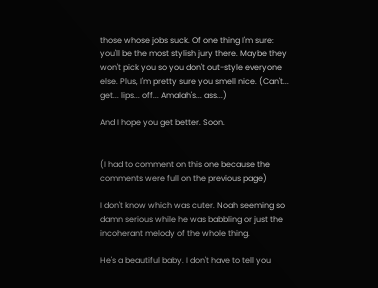those whose jobs suck. Of one thing I'm sure: you'll be the most stylish jury there. Maybe they won't pick you so you don't out-style everyone else. Plus, I'm pretty sure you smell nice. (Can't... get... lips... off... Amalah's... ass...)

And I hope you get better. Soon.


(I had to comment on this one because the comments were full on the previous page)

I don't know which was cuter. Noah seeming so damn serious while he was babbling or just the incoherant melody of the whole thing.

He's a beautiful baby. I don't have to tell you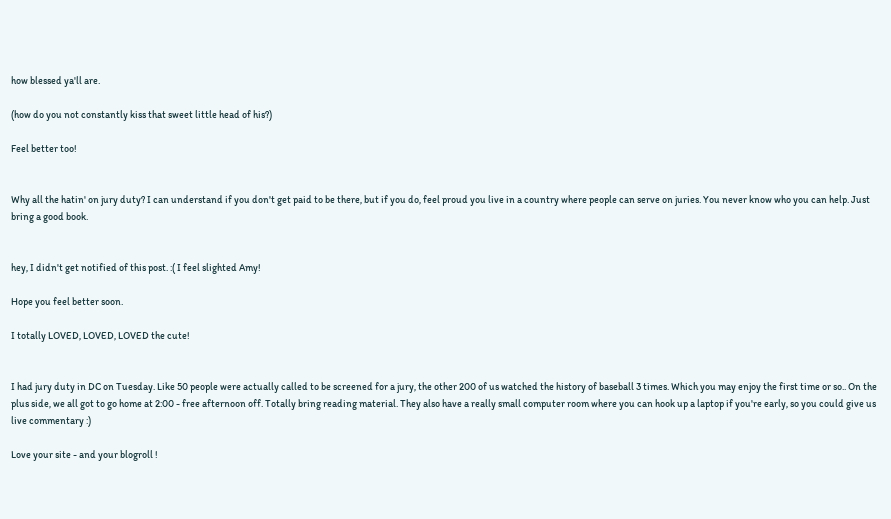how blessed ya'll are.

(how do you not constantly kiss that sweet little head of his?)

Feel better too!


Why all the hatin' on jury duty? I can understand if you don't get paid to be there, but if you do, feel proud you live in a country where people can serve on juries. You never know who you can help. Just bring a good book.


hey, I didn't get notified of this post. :( I feel slighted Amy!

Hope you feel better soon.

I totally LOVED, LOVED, LOVED the cute!


I had jury duty in DC on Tuesday. Like 50 people were actually called to be screened for a jury, the other 200 of us watched the history of baseball 3 times. Which you may enjoy the first time or so.. On the plus side, we all got to go home at 2:00 - free afternoon off. Totally bring reading material. They also have a really small computer room where you can hook up a laptop if you're early, so you could give us live commentary :)

Love your site - and your blogroll !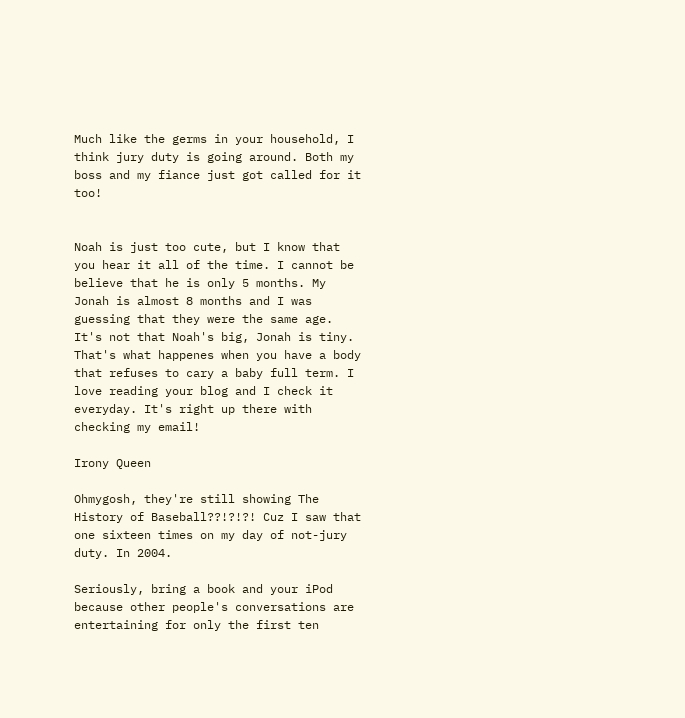Much like the germs in your household, I think jury duty is going around. Both my boss and my fiance just got called for it too!


Noah is just too cute, but I know that you hear it all of the time. I cannot be believe that he is only 5 months. My Jonah is almost 8 months and I was guessing that they were the same age. It's not that Noah's big, Jonah is tiny. That's what happenes when you have a body that refuses to cary a baby full term. I love reading your blog and I check it everyday. It's right up there with checking my email!

Irony Queen

Ohmygosh, they're still showing The History of Baseball??!?!?! Cuz I saw that one sixteen times on my day of not-jury duty. In 2004.

Seriously, bring a book and your iPod because other people's conversations are entertaining for only the first ten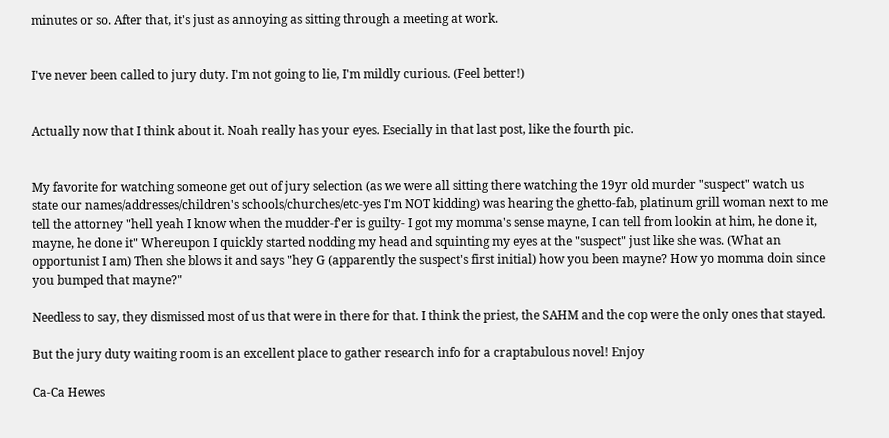minutes or so. After that, it's just as annoying as sitting through a meeting at work.


I've never been called to jury duty. I'm not going to lie, I'm mildly curious. (Feel better!)


Actually now that I think about it. Noah really has your eyes. Esecially in that last post, like the fourth pic.


My favorite for watching someone get out of jury selection (as we were all sitting there watching the 19yr old murder "suspect" watch us state our names/addresses/children's schools/churches/etc-yes I'm NOT kidding) was hearing the ghetto-fab, platinum grill woman next to me tell the attorney "hell yeah I know when the mudder-f'er is guilty- I got my momma's sense mayne, I can tell from lookin at him, he done it, mayne, he done it" Whereupon I quickly started nodding my head and squinting my eyes at the "suspect" just like she was. (What an opportunist I am) Then she blows it and says "hey G (apparently the suspect's first initial) how you been mayne? How yo momma doin since you bumped that mayne?"

Needless to say, they dismissed most of us that were in there for that. I think the priest, the SAHM and the cop were the only ones that stayed.

But the jury duty waiting room is an excellent place to gather research info for a craptabulous novel! Enjoy

Ca-Ca Hewes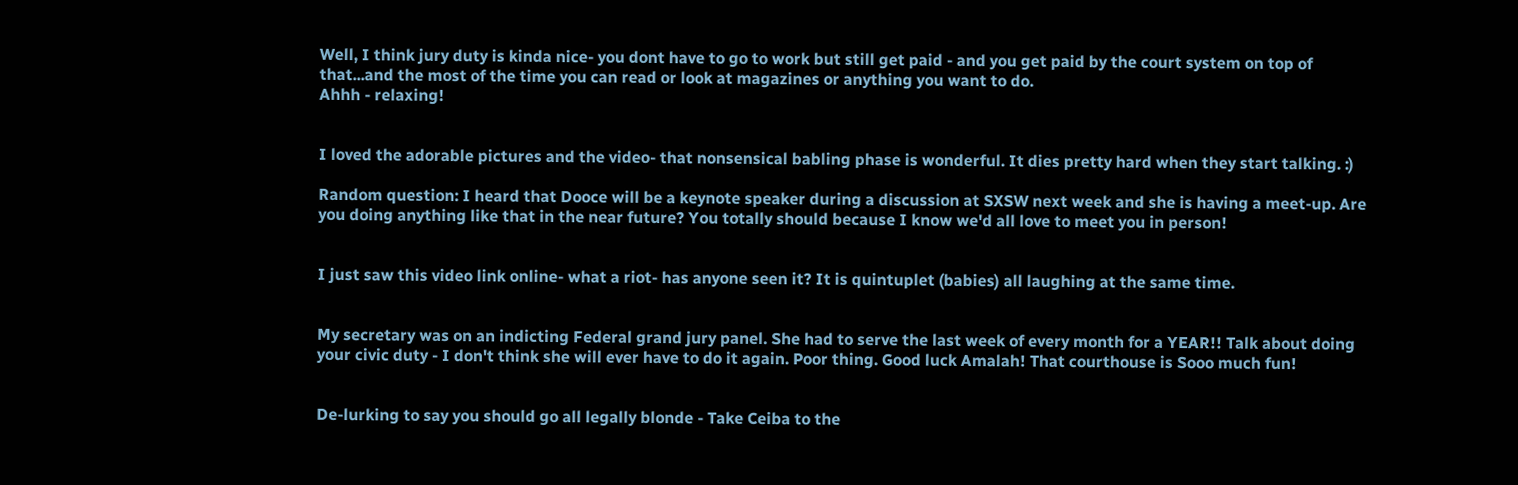Well, I think jury duty is kinda nice- you dont have to go to work but still get paid - and you get paid by the court system on top of that...and the most of the time you can read or look at magazines or anything you want to do.
Ahhh - relaxing!


I loved the adorable pictures and the video- that nonsensical babling phase is wonderful. It dies pretty hard when they start talking. :)

Random question: I heard that Dooce will be a keynote speaker during a discussion at SXSW next week and she is having a meet-up. Are you doing anything like that in the near future? You totally should because I know we'd all love to meet you in person!


I just saw this video link online- what a riot- has anyone seen it? It is quintuplet (babies) all laughing at the same time.


My secretary was on an indicting Federal grand jury panel. She had to serve the last week of every month for a YEAR!! Talk about doing your civic duty - I don't think she will ever have to do it again. Poor thing. Good luck Amalah! That courthouse is Sooo much fun!


De-lurking to say you should go all legally blonde - Take Ceiba to the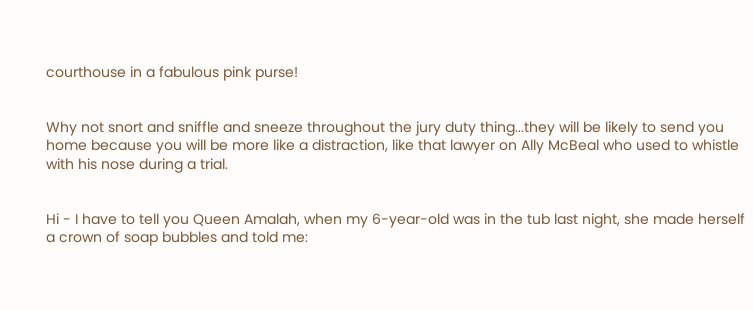courthouse in a fabulous pink purse!


Why not snort and sniffle and sneeze throughout the jury duty thing...they will be likely to send you home because you will be more like a distraction, like that lawyer on Ally McBeal who used to whistle with his nose during a trial.


Hi - I have to tell you Queen Amalah, when my 6-year-old was in the tub last night, she made herself a crown of soap bubbles and told me: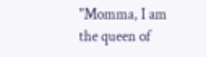"Momma, I am the queen of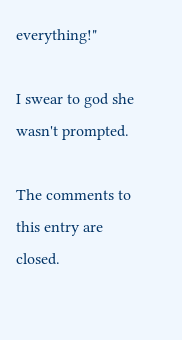everything!"

I swear to god she wasn't prompted.

The comments to this entry are closed.